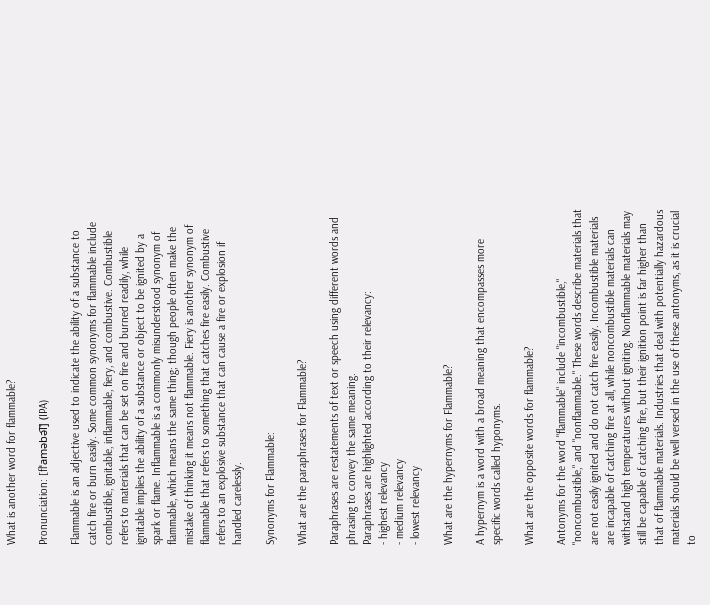What is another word for flammable?

Pronunciation: [flˈaməbə͡l] (IPA)

Flammable is an adjective used to indicate the ability of a substance to catch fire or burn easily. Some common synonyms for flammable include combustible, ignitable, inflammable, fiery, and combustive. Combustible refers to materials that can be set on fire and burned readily, while ignitable implies the ability of a substance or object to be ignited by a spark or flame. Inflammable is a commonly misunderstood synonym of flammable, which means the same thing; though people often make the mistake of thinking it means not flammable. Fiery is another synonym of flammable that refers to something that catches fire easily. Combustive refers to an explosive substance that can cause a fire or explosion if handled carelessly.

Synonyms for Flammable:

What are the paraphrases for Flammable?

Paraphrases are restatements of text or speech using different words and phrasing to convey the same meaning.
Paraphrases are highlighted according to their relevancy:
- highest relevancy
- medium relevancy
- lowest relevancy

What are the hypernyms for Flammable?

A hypernym is a word with a broad meaning that encompasses more specific words called hyponyms.

What are the opposite words for flammable?

Antonyms for the word "flammable" include "incombustible," "noncombustible," and "nonflammable." These words describe materials that are not easily ignited and do not catch fire easily. Incombustible materials are incapable of catching fire at all, while noncombustible materials can withstand high temperatures without igniting. Nonflammable materials may still be capable of catching fire, but their ignition point is far higher than that of flammable materials. Industries that deal with potentially hazardous materials should be well versed in the use of these antonyms, as it is crucial to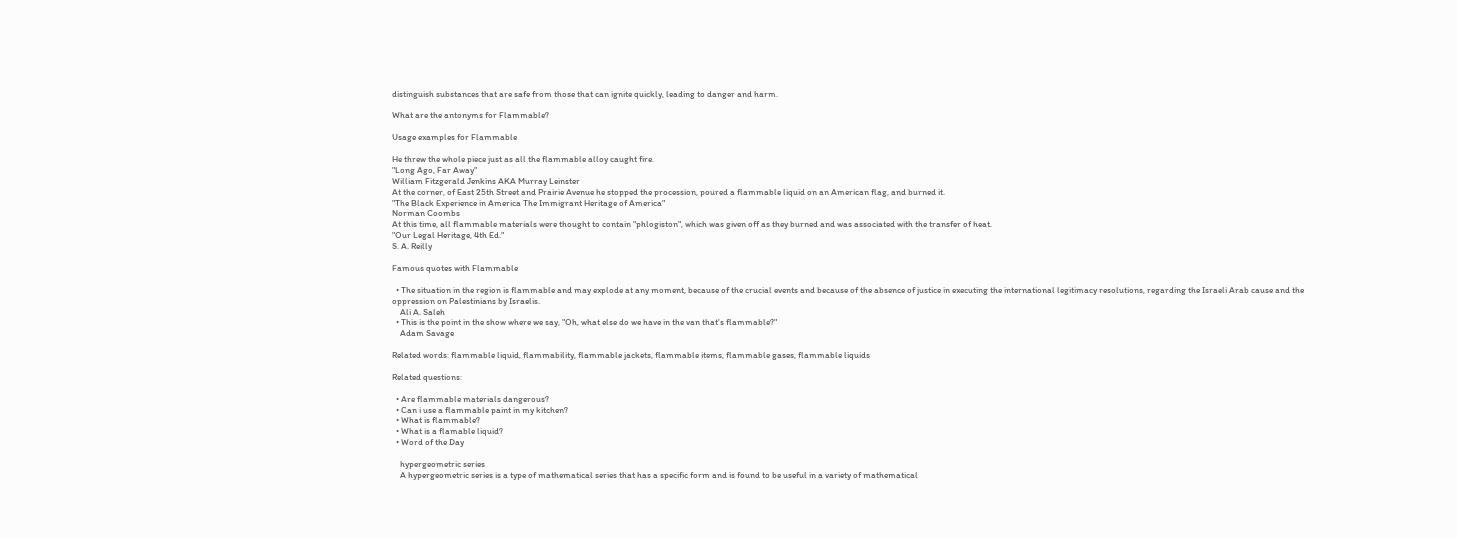distinguish substances that are safe from those that can ignite quickly, leading to danger and harm.

What are the antonyms for Flammable?

Usage examples for Flammable

He threw the whole piece just as all the flammable alloy caught fire.
"Long Ago, Far Away"
William Fitzgerald Jenkins AKA Murray Leinster
At the corner, of East 25th Street and Prairie Avenue he stopped the procession, poured a flammable liquid on an American flag, and burned it.
"The Black Experience in America The Immigrant Heritage of America"
Norman Coombs
At this time, all flammable materials were thought to contain "phlogiston", which was given off as they burned and was associated with the transfer of heat.
"Our Legal Heritage, 4th Ed."
S. A. Reilly

Famous quotes with Flammable

  • The situation in the region is flammable and may explode at any moment, because of the crucial events and because of the absence of justice in executing the international legitimacy resolutions, regarding the Israeli Arab cause and the oppression on Palestinians by Israelis.
    Ali A. Saleh
  • This is the point in the show where we say, "Oh, what else do we have in the van that's flammable?"
    Adam Savage

Related words: flammable liquid, flammability, flammable jackets, flammable items, flammable gases, flammable liquids

Related questions:

  • Are flammable materials dangerous?
  • Can i use a flammable paint in my kitchen?
  • What is flammable?
  • What is a flamable liquid?
  • Word of the Day

    hypergeometric series
    A hypergeometric series is a type of mathematical series that has a specific form and is found to be useful in a variety of mathematical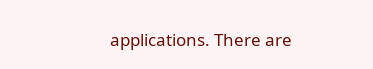applications. There are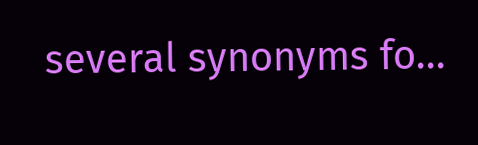several synonyms fo...